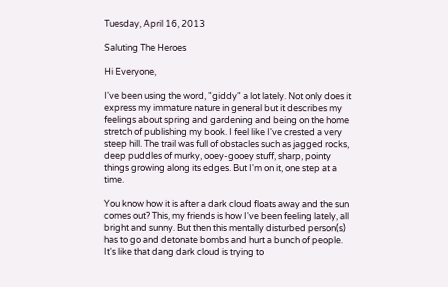Tuesday, April 16, 2013

Saluting The Heroes

Hi Everyone,

I've been using the word, "giddy" a lot lately. Not only does it express my immature nature in general but it describes my feelings about spring and gardening and being on the home stretch of publishing my book. I feel like I've crested a very steep hill. The trail was full of obstacles such as jagged rocks, deep puddles of murky, ooey-gooey stuff, sharp, pointy things growing along its edges. But I'm on it, one step at a time.

You know how it is after a dark cloud floats away and the sun comes out? This, my friends is how I've been feeling lately, all bright and sunny. But then this mentally disturbed person(s) has to go and detonate bombs and hurt a bunch of people. It's like that dang dark cloud is trying to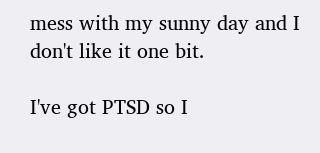mess with my sunny day and I don't like it one bit.

I've got PTSD so I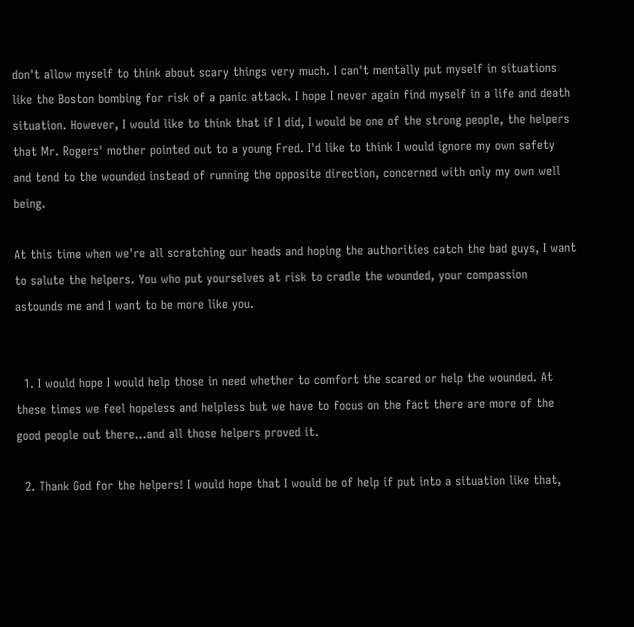don't allow myself to think about scary things very much. I can't mentally put myself in situations like the Boston bombing for risk of a panic attack. I hope I never again find myself in a life and death situation. However, I would like to think that if I did, I would be one of the strong people, the helpers that Mr. Rogers' mother pointed out to a young Fred. I'd like to think I would ignore my own safety and tend to the wounded instead of running the opposite direction, concerned with only my own well being.

At this time when we're all scratching our heads and hoping the authorities catch the bad guys, I want to salute the helpers. You who put yourselves at risk to cradle the wounded, your compassion astounds me and I want to be more like you.


  1. I would hope I would help those in need whether to comfort the scared or help the wounded. At these times we feel hopeless and helpless but we have to focus on the fact there are more of the good people out there...and all those helpers proved it.

  2. Thank God for the helpers! I would hope that I would be of help if put into a situation like that,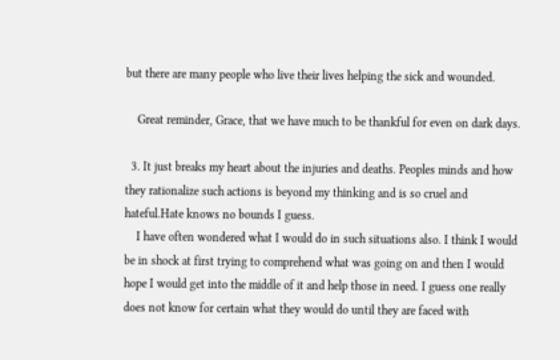but there are many people who live their lives helping the sick and wounded.

    Great reminder, Grace, that we have much to be thankful for even on dark days.

  3. It just breaks my heart about the injuries and deaths. Peoples minds and how they rationalize such actions is beyond my thinking and is so cruel and hateful.Hate knows no bounds I guess.
    I have often wondered what I would do in such situations also. I think I would be in shock at first trying to comprehend what was going on and then I would hope I would get into the middle of it and help those in need. I guess one really does not know for certain what they would do until they are faced with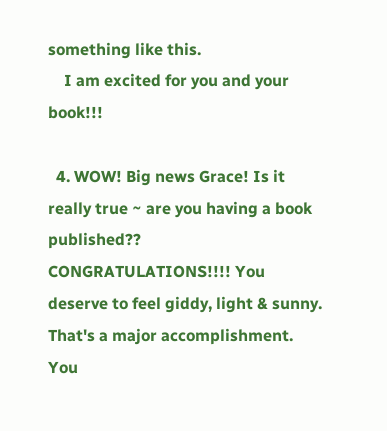something like this.
    I am excited for you and your book!!!

  4. WOW! Big news Grace! Is it really true ~ are you having a book published?? CONGRATULATIONS!!!! You deserve to feel giddy, light & sunny. That's a major accomplishment. You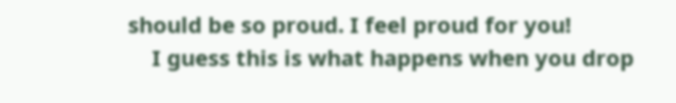should be so proud. I feel proud for you!
    I guess this is what happens when you drop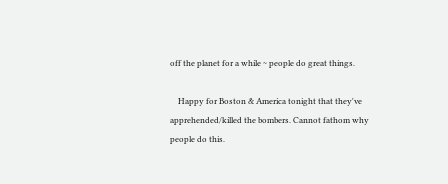off the planet for a while ~ people do great things.

    Happy for Boston & America tonight that they've apprehended/killed the bombers. Cannot fathom why people do this.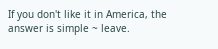If you don't like it in America, the answer is simple ~ leave.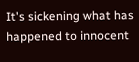It's sickening what has happened to innocent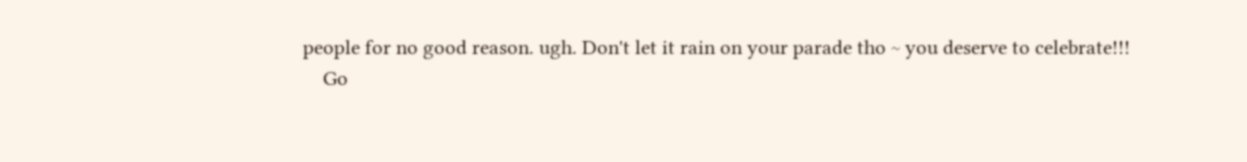people for no good reason. ugh. Don't let it rain on your parade tho ~ you deserve to celebrate!!!
    Go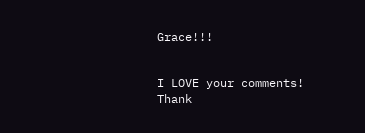Grace!!!


I LOVE your comments! Thank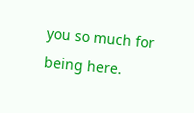you so much for being here.